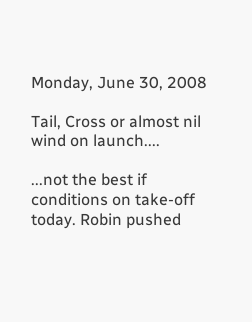Monday, June 30, 2008

Tail, Cross or almost nil wind on launch....

...not the best if conditions on take-off today. Robin pushed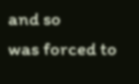and so
was forced to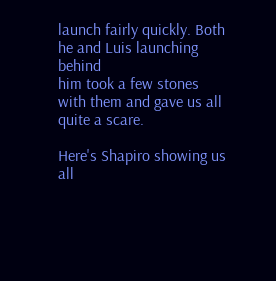launch fairly quickly. Both he and Luis launching behind
him took a few stones with them and gave us all quite a scare.

Here's Shapiro showing us all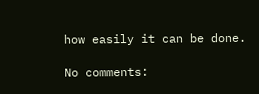how easily it can be done.

No comments: